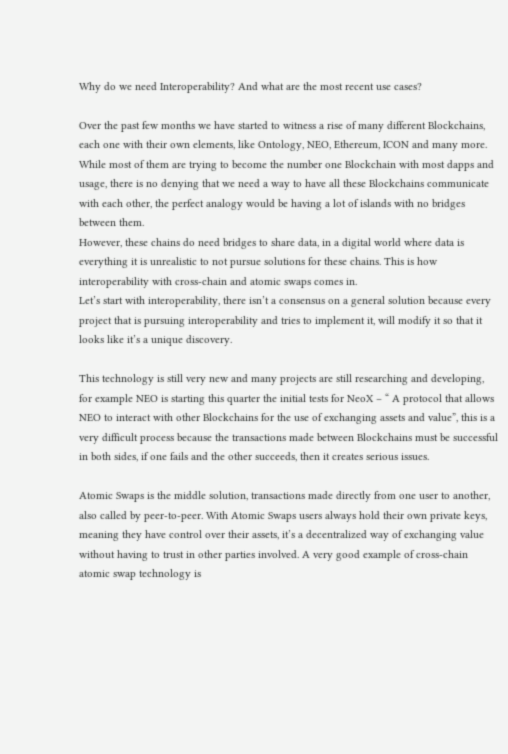Why do we need Interoperability? And what are the most recent use cases?

Over the past few months we have started to witness a rise of many different Blockchains, each one with their own elements, like Ontology, NEO, Ethereum, ICON and many more. While most of them are trying to become the number one Blockchain with most dapps and usage, there is no denying that we need a way to have all these Blockchains communicate with each other, the perfect analogy would be having a lot of islands with no bridges between them.
However, these chains do need bridges to share data, in a digital world where data is everything it is unrealistic to not pursue solutions for these chains. This is how interoperability with cross-chain and atomic swaps comes in.
Let’s start with interoperability, there isn’t a consensus on a general solution because every project that is pursuing interoperability and tries to implement it, will modify it so that it looks like it’s a unique discovery.

This technology is still very new and many projects are still researching and developing, for example NEO is starting this quarter the initial tests for NeoX – “ A protocol that allows NEO to interact with other Blockchains for the use of exchanging assets and value”, this is a very difficult process because the transactions made between Blockchains must be successful in both sides, if one fails and the other succeeds, then it creates serious issues.

Atomic Swaps is the middle solution, transactions made directly from one user to another, also called by peer-to-peer. With Atomic Swaps users always hold their own private keys, meaning they have control over their assets, it’s a decentralized way of exchanging value without having to trust in other parties involved. A very good example of cross-chain atomic swap technology is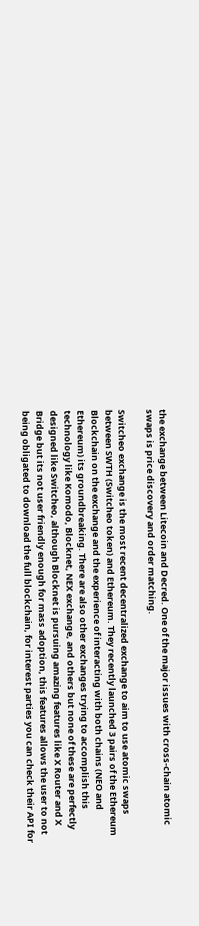the exchange between Litecoin and Decred. One of the major issues with cross-chain atomic swaps is price discovery and order matching.

Switcheo exchange is the most recent decentralized exchange to aim to use atomic swaps between SWTH (Switcheo token) and Ethereum. They recently launched 3 pairs of the Ethereum Blockchain on the exchange and the experience of interacting with both chains (NEO and Ethereum) its groundbreaking. There are also other exchanges trying to accomplish this technology like Komodo, Blocknet, NEX exchange, and others but none of these are perfectly designed like Switcheo, although Blocknet is pursuing amazing features like X Router and X Bridge but its not user friendly enough for mass adoption, this features allows the user to not being obligated to download the full blockchain, for interest parties you can check their API for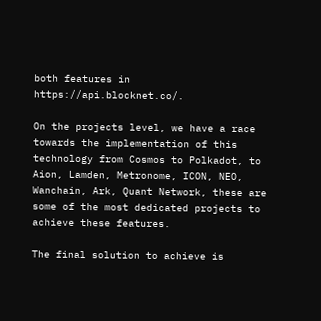both features in https://api.blocknet.co/.

On the projects level, we have a race towards the implementation of this technology from Cosmos to Polkadot, to Aion, Lamden, Metronome, ICON, NEO, Wanchain, Ark, Quant Network, these are some of the most dedicated projects to achieve these features.

The final solution to achieve is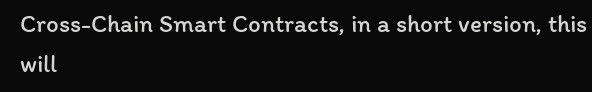Cross-Chain Smart Contracts, in a short version, this will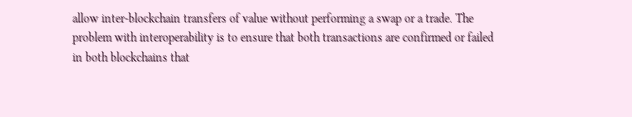allow inter-blockchain transfers of value without performing a swap or a trade. The problem with interoperability is to ensure that both transactions are confirmed or failed in both blockchains that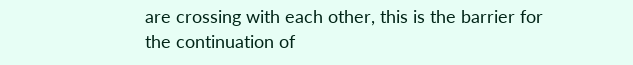are crossing with each other, this is the barrier for the continuation of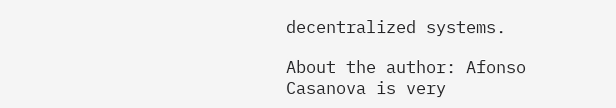decentralized systems.

About the author: Afonso Casanova is very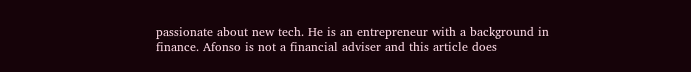passionate about new tech. He is an entrepreneur with a background in finance. Afonso is not a financial adviser and this article does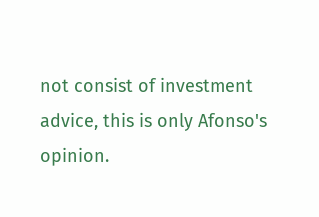not consist of investment advice, this is only Afonso's opinion.